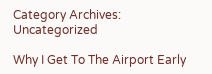Category Archives: Uncategorized

Why I Get To The Airport Early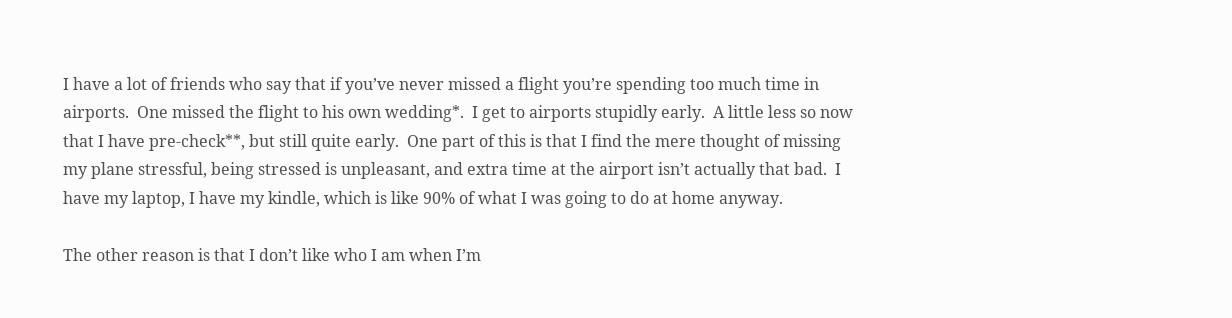I have a lot of friends who say that if you’ve never missed a flight you’re spending too much time in airports.  One missed the flight to his own wedding*.  I get to airports stupidly early.  A little less so now that I have pre-check**, but still quite early.  One part of this is that I find the mere thought of missing my plane stressful, being stressed is unpleasant, and extra time at the airport isn’t actually that bad.  I have my laptop, I have my kindle, which is like 90% of what I was going to do at home anyway.

The other reason is that I don’t like who I am when I’m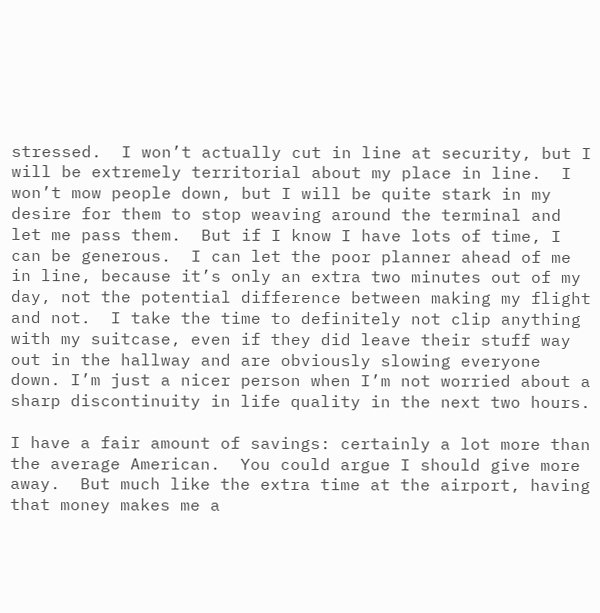stressed.  I won’t actually cut in line at security, but I will be extremely territorial about my place in line.  I won’t mow people down, but I will be quite stark in my desire for them to stop weaving around the terminal and let me pass them.  But if I know I have lots of time, I can be generous.  I can let the poor planner ahead of me in line, because it’s only an extra two minutes out of my day, not the potential difference between making my flight and not.  I take the time to definitely not clip anything with my suitcase, even if they did leave their stuff way out in the hallway and are obviously slowing everyone down. I’m just a nicer person when I’m not worried about a sharp discontinuity in life quality in the next two hours.

I have a fair amount of savings: certainly a lot more than the average American.  You could argue I should give more away.  But much like the extra time at the airport, having that money makes me a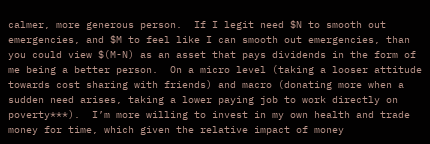calmer, more generous person.  If I legit need $N to smooth out emergencies, and $M to feel like I can smooth out emergencies, than you could view $(M-N) as an asset that pays dividends in the form of me being a better person.  On a micro level (taking a looser attitude towards cost sharing with friends) and macro (donating more when a sudden need arises, taking a lower paying job to work directly on poverty***).  I’m more willing to invest in my own health and trade money for time, which given the relative impact of money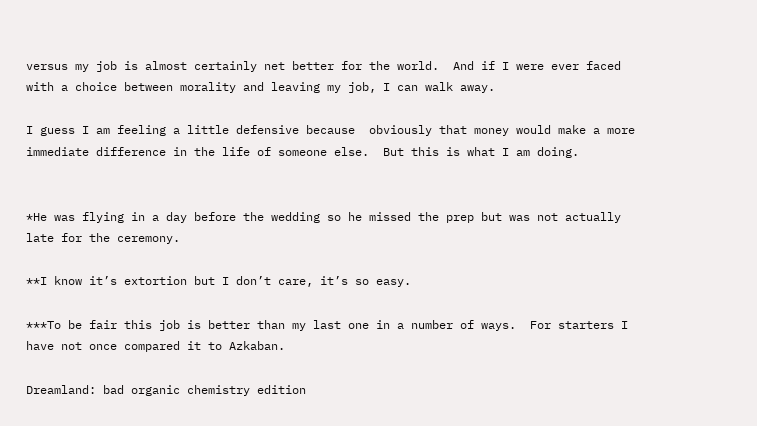versus my job is almost certainly net better for the world.  And if I were ever faced with a choice between morality and leaving my job, I can walk away.

I guess I am feeling a little defensive because  obviously that money would make a more immediate difference in the life of someone else.  But this is what I am doing.


*He was flying in a day before the wedding so he missed the prep but was not actually late for the ceremony.

**I know it’s extortion but I don’t care, it’s so easy.

***To be fair this job is better than my last one in a number of ways.  For starters I have not once compared it to Azkaban.

Dreamland: bad organic chemistry edition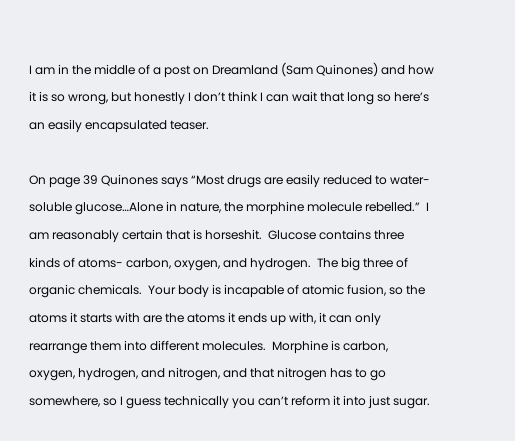I am in the middle of a post on Dreamland (Sam Quinones) and how it is so wrong, but honestly I don’t think I can wait that long so here’s an easily encapsulated teaser.

On page 39 Quinones says “Most drugs are easily reduced to water-soluble glucose…Alone in nature, the morphine molecule rebelled.”  I am reasonably certain that is horseshit.  Glucose contains three kinds of atoms- carbon, oxygen, and hydrogen.  The big three of organic chemicals.  Your body is incapable of atomic fusion, so the atoms it starts with are the atoms it ends up with, it can only rearrange them into different molecules.  Morphine is carbon, oxygen, hydrogen, and nitrogen, and that nitrogen has to go somewhere, so I guess technically you can’t reform it into just sugar.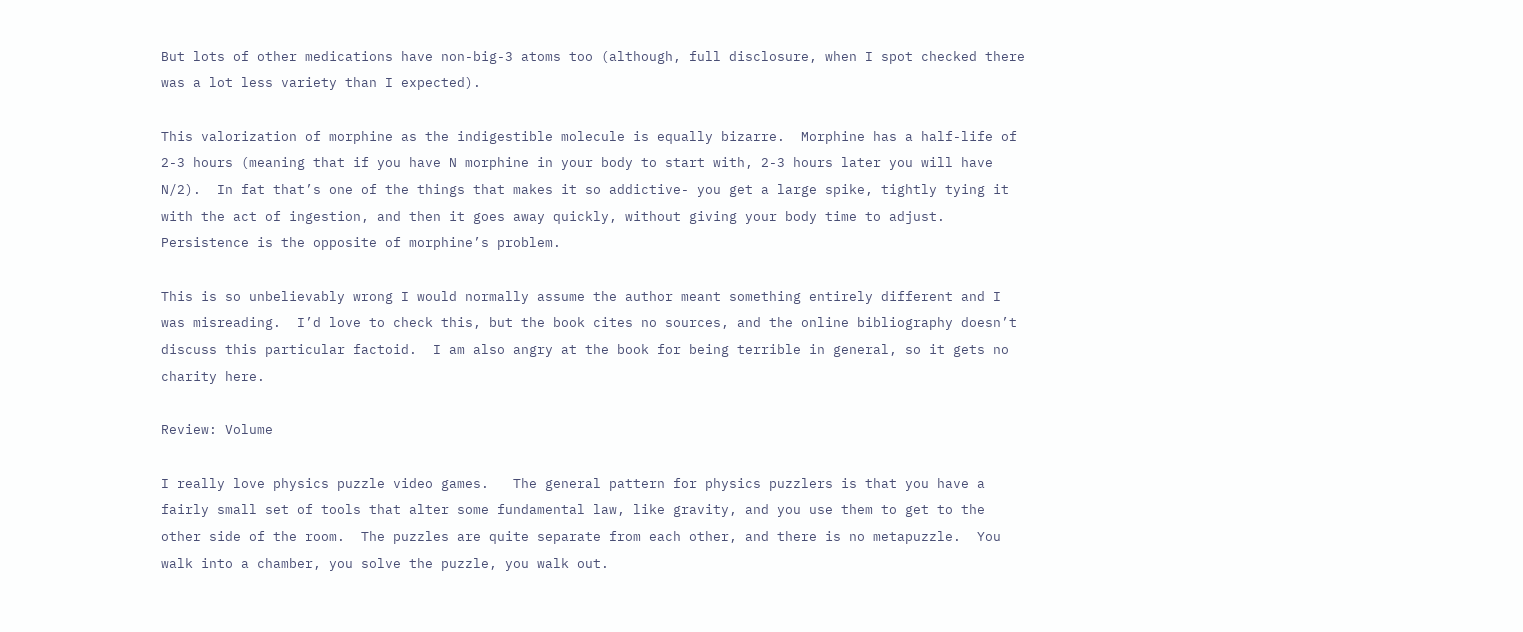But lots of other medications have non-big-3 atoms too (although, full disclosure, when I spot checked there was a lot less variety than I expected).

This valorization of morphine as the indigestible molecule is equally bizarre.  Morphine has a half-life of 2-3 hours (meaning that if you have N morphine in your body to start with, 2-3 hours later you will have N/2).  In fat that’s one of the things that makes it so addictive- you get a large spike, tightly tying it with the act of ingestion, and then it goes away quickly, without giving your body time to adjust.  Persistence is the opposite of morphine’s problem.

This is so unbelievably wrong I would normally assume the author meant something entirely different and I was misreading.  I’d love to check this, but the book cites no sources, and the online bibliography doesn’t discuss this particular factoid.  I am also angry at the book for being terrible in general, so it gets no charity here.

Review: Volume

I really love physics puzzle video games.   The general pattern for physics puzzlers is that you have a fairly small set of tools that alter some fundamental law, like gravity, and you use them to get to the other side of the room.  The puzzles are quite separate from each other, and there is no metapuzzle.  You walk into a chamber, you solve the puzzle, you walk out.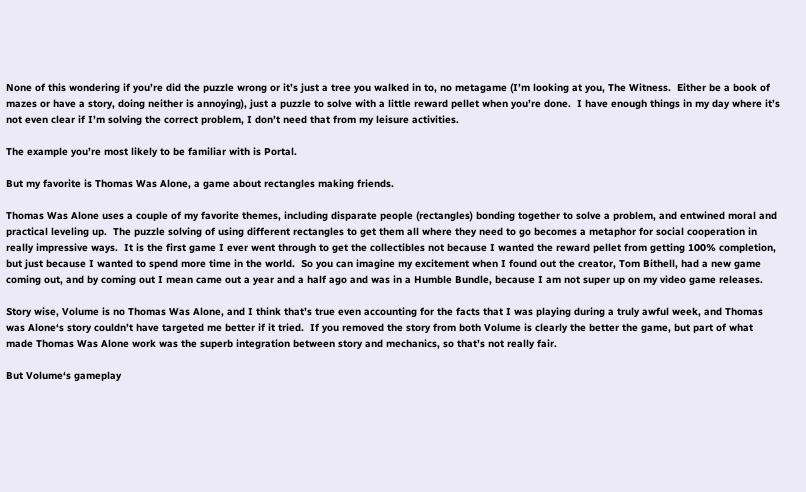None of this wondering if you’re did the puzzle wrong or it’s just a tree you walked in to, no metagame (I’m looking at you, The Witness.  Either be a book of mazes or have a story, doing neither is annoying), just a puzzle to solve with a little reward pellet when you’re done.  I have enough things in my day where it’s not even clear if I’m solving the correct problem, I don’t need that from my leisure activities.

The example you’re most likely to be familiar with is Portal.

But my favorite is Thomas Was Alone, a game about rectangles making friends.

Thomas Was Alone uses a couple of my favorite themes, including disparate people (rectangles) bonding together to solve a problem, and entwined moral and practical leveling up.  The puzzle solving of using different rectangles to get them all where they need to go becomes a metaphor for social cooperation in really impressive ways.  It is the first game I ever went through to get the collectibles not because I wanted the reward pellet from getting 100% completion, but just because I wanted to spend more time in the world.  So you can imagine my excitement when I found out the creator, Tom Bithell, had a new game coming out, and by coming out I mean came out a year and a half ago and was in a Humble Bundle, because I am not super up on my video game releases.

Story wise, Volume is no Thomas Was Alone, and I think that’s true even accounting for the facts that I was playing during a truly awful week, and Thomas was Alone‘s story couldn’t have targeted me better if it tried.  If you removed the story from both Volume is clearly the better the game, but part of what made Thomas Was Alone work was the superb integration between story and mechanics, so that’s not really fair.

But Volume‘s gameplay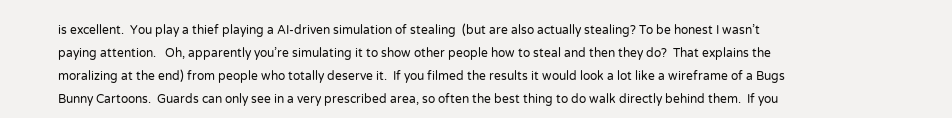is excellent.  You play a thief playing a AI-driven simulation of stealing  (but are also actually stealing? To be honest I wasn’t paying attention.   Oh, apparently you’re simulating it to show other people how to steal and then they do?  That explains the moralizing at the end) from people who totally deserve it.  If you filmed the results it would look a lot like a wireframe of a Bugs Bunny Cartoons.  Guards can only see in a very prescribed area, so often the best thing to do walk directly behind them.  If you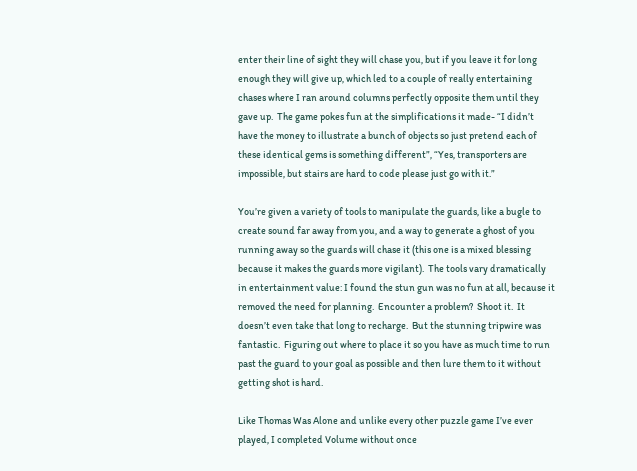enter their line of sight they will chase you, but if you leave it for long enough they will give up, which led to a couple of really entertaining chases where I ran around columns perfectly opposite them until they gave up.  The game pokes fun at the simplifications it made- “I didn’t have the money to illustrate a bunch of objects so just pretend each of these identical gems is something different”, “Yes, transporters are impossible, but stairs are hard to code please just go with it.”

You’re given a variety of tools to manipulate the guards, like a bugle to create sound far away from you, and a way to generate a ghost of you running away so the guards will chase it (this one is a mixed blessing because it makes the guards more vigilant).  The tools vary dramatically in entertainment value: I found the stun gun was no fun at all, because it removed the need for planning.  Encounter a problem?  Shoot it.  It doesn’t even take that long to recharge.  But the stunning tripwire was fantastic.  Figuring out where to place it so you have as much time to run past the guard to your goal as possible and then lure them to it without getting shot is hard.

Like Thomas Was Alone and unlike every other puzzle game I’ve ever played, I completed Volume without once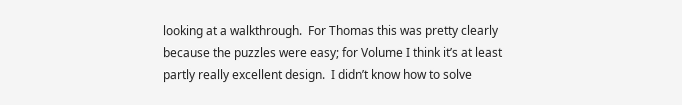looking at a walkthrough.  For Thomas this was pretty clearly because the puzzles were easy; for Volume I think it’s at least partly really excellent design.  I didn’t know how to solve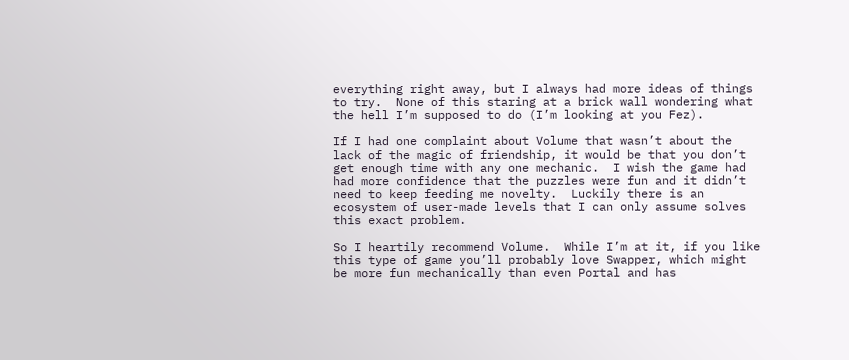everything right away, but I always had more ideas of things to try.  None of this staring at a brick wall wondering what the hell I’m supposed to do (I’m looking at you Fez).

If I had one complaint about Volume that wasn’t about the lack of the magic of friendship, it would be that you don’t get enough time with any one mechanic.  I wish the game had had more confidence that the puzzles were fun and it didn’t need to keep feeding me novelty.  Luckily there is an ecosystem of user-made levels that I can only assume solves this exact problem.

So I heartily recommend Volume.  While I’m at it, if you like this type of game you’ll probably love Swapper, which might be more fun mechanically than even Portal and has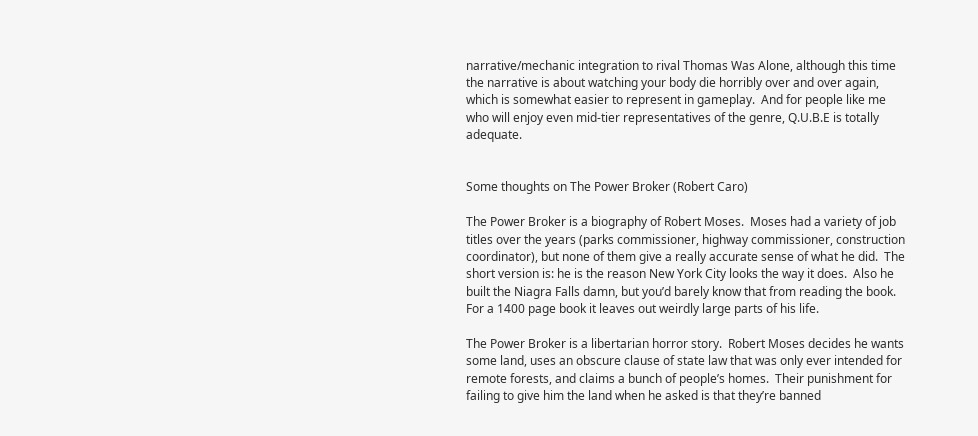narrative/mechanic integration to rival Thomas Was Alone, although this time the narrative is about watching your body die horribly over and over again, which is somewhat easier to represent in gameplay.  And for people like me who will enjoy even mid-tier representatives of the genre, Q.U.B.E is totally adequate.


Some thoughts on The Power Broker (Robert Caro)

The Power Broker is a biography of Robert Moses.  Moses had a variety of job titles over the years (parks commissioner, highway commissioner, construction coordinator), but none of them give a really accurate sense of what he did.  The short version is: he is the reason New York City looks the way it does.  Also he built the Niagra Falls damn, but you’d barely know that from reading the book.  For a 1400 page book it leaves out weirdly large parts of his life.

The Power Broker is a libertarian horror story.  Robert Moses decides he wants some land, uses an obscure clause of state law that was only ever intended for remote forests, and claims a bunch of people’s homes.  Their punishment for failing to give him the land when he asked is that they’re banned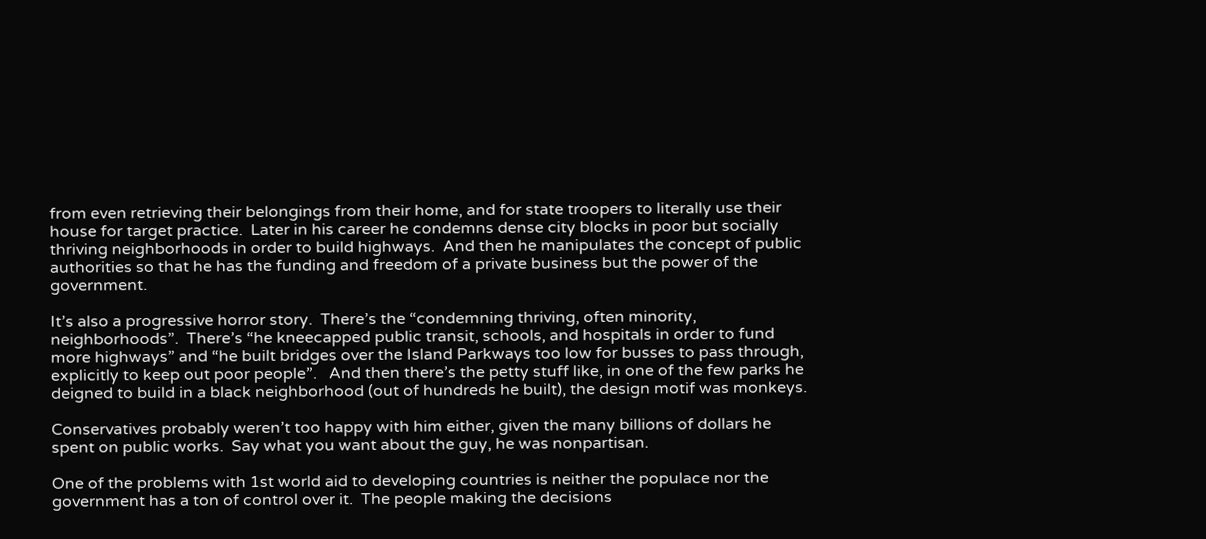from even retrieving their belongings from their home, and for state troopers to literally use their house for target practice.  Later in his career he condemns dense city blocks in poor but socially thriving neighborhoods in order to build highways.  And then he manipulates the concept of public authorities so that he has the funding and freedom of a private business but the power of the government.

It’s also a progressive horror story.  There’s the “condemning thriving, often minority, neighborhoods”.  There’s “he kneecapped public transit, schools, and hospitals in order to fund more highways” and “he built bridges over the Island Parkways too low for busses to pass through, explicitly to keep out poor people”.   And then there’s the petty stuff like, in one of the few parks he deigned to build in a black neighborhood (out of hundreds he built), the design motif was monkeys.

Conservatives probably weren’t too happy with him either, given the many billions of dollars he spent on public works.  Say what you want about the guy, he was nonpartisan.

One of the problems with 1st world aid to developing countries is neither the populace nor the government has a ton of control over it.  The people making the decisions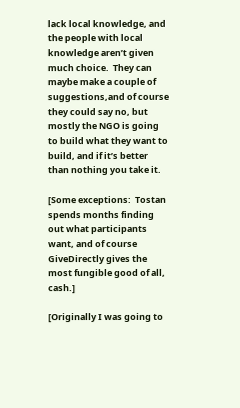lack local knowledge, and the people with local knowledge aren’t given much choice.  They can maybe make a couple of suggestions,and of course they could say no, but mostly the NGO is going to build what they want to build, and if it’s better than nothing you take it.

[Some exceptions:  Tostan spends months finding out what participants want, and of course GiveDirectly gives the most fungible good of all, cash.]

[Originally I was going to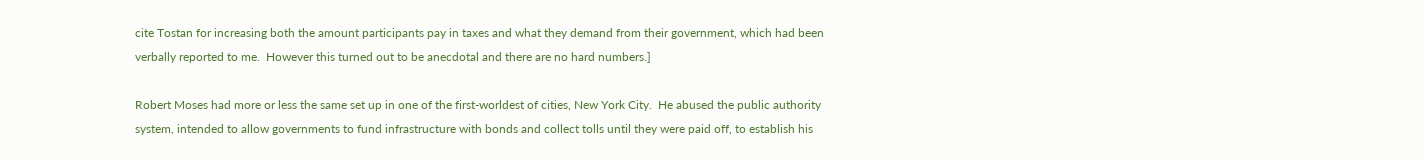cite Tostan for increasing both the amount participants pay in taxes and what they demand from their government, which had been verbally reported to me.  However this turned out to be anecdotal and there are no hard numbers.]

Robert Moses had more or less the same set up in one of the first-worldest of cities, New York City.  He abused the public authority system, intended to allow governments to fund infrastructure with bonds and collect tolls until they were paid off, to establish his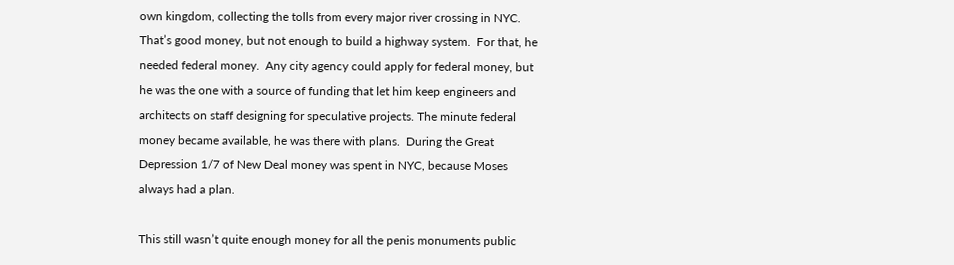own kingdom, collecting the tolls from every major river crossing in NYC.  That’s good money, but not enough to build a highway system.  For that, he needed federal money.  Any city agency could apply for federal money, but he was the one with a source of funding that let him keep engineers and architects on staff designing for speculative projects. The minute federal money became available, he was there with plans.  During the Great Depression 1/7 of New Deal money was spent in NYC, because Moses always had a plan.

This still wasn’t quite enough money for all the penis monuments public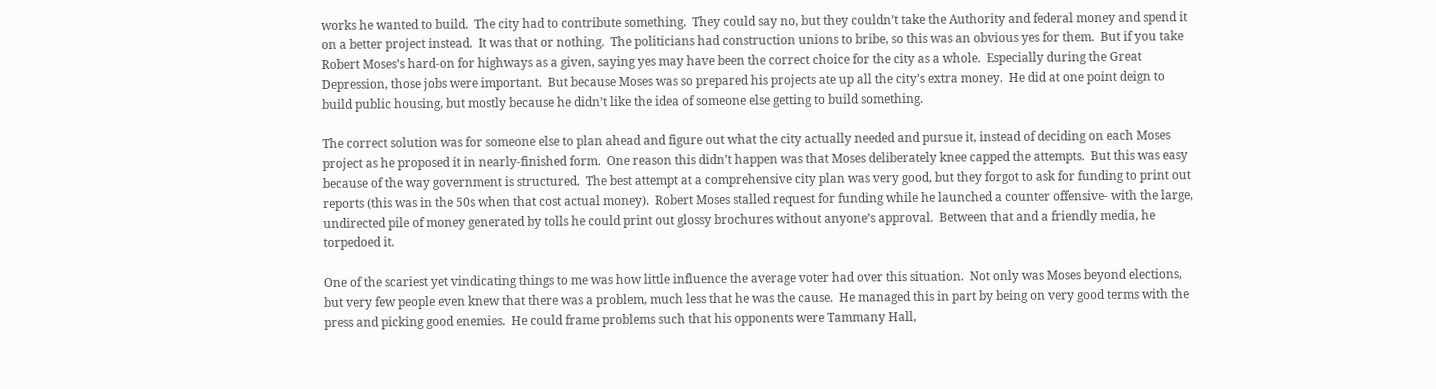works he wanted to build.  The city had to contribute something.  They could say no, but they couldn’t take the Authority and federal money and spend it on a better project instead.  It was that or nothing.  The politicians had construction unions to bribe, so this was an obvious yes for them.  But if you take Robert Moses’s hard-on for highways as a given, saying yes may have been the correct choice for the city as a whole.  Especially during the Great Depression, those jobs were important.  But because Moses was so prepared his projects ate up all the city’s extra money.  He did at one point deign to build public housing, but mostly because he didn’t like the idea of someone else getting to build something.

The correct solution was for someone else to plan ahead and figure out what the city actually needed and pursue it, instead of deciding on each Moses project as he proposed it in nearly-finished form.  One reason this didn’t happen was that Moses deliberately knee capped the attempts.  But this was easy because of the way government is structured.  The best attempt at a comprehensive city plan was very good, but they forgot to ask for funding to print out reports (this was in the 50s when that cost actual money).  Robert Moses stalled request for funding while he launched a counter offensive- with the large, undirected pile of money generated by tolls he could print out glossy brochures without anyone’s approval.  Between that and a friendly media, he torpedoed it.

One of the scariest yet vindicating things to me was how little influence the average voter had over this situation.  Not only was Moses beyond elections, but very few people even knew that there was a problem, much less that he was the cause.  He managed this in part by being on very good terms with the press and picking good enemies.  He could frame problems such that his opponents were Tammany Hall,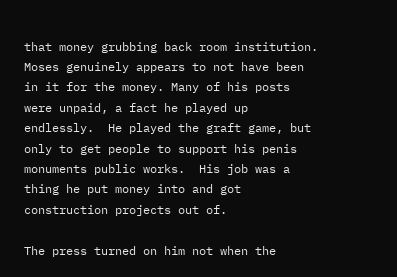that money grubbing back room institution.  Moses genuinely appears to not have been in it for the money. Many of his posts were unpaid, a fact he played up endlessly.  He played the graft game, but only to get people to support his penis monuments public works.  His job was a thing he put money into and got construction projects out of.

The press turned on him not when the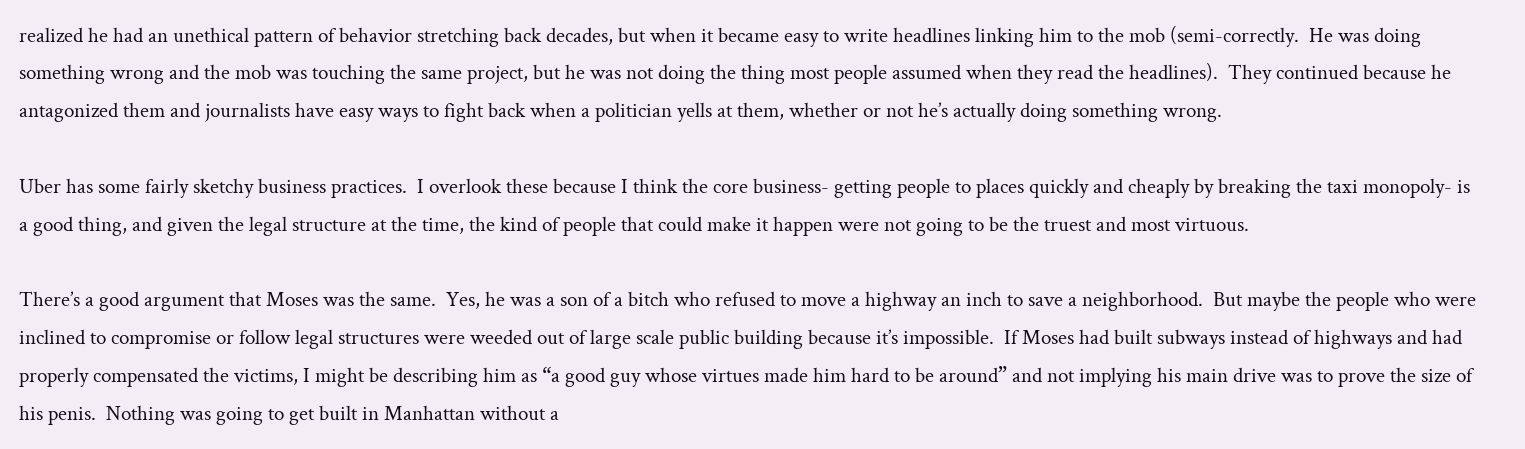realized he had an unethical pattern of behavior stretching back decades, but when it became easy to write headlines linking him to the mob (semi-correctly.  He was doing something wrong and the mob was touching the same project, but he was not doing the thing most people assumed when they read the headlines).  They continued because he antagonized them and journalists have easy ways to fight back when a politician yells at them, whether or not he’s actually doing something wrong.

Uber has some fairly sketchy business practices.  I overlook these because I think the core business- getting people to places quickly and cheaply by breaking the taxi monopoly- is a good thing, and given the legal structure at the time, the kind of people that could make it happen were not going to be the truest and most virtuous.

There’s a good argument that Moses was the same.  Yes, he was a son of a bitch who refused to move a highway an inch to save a neighborhood.  But maybe the people who were inclined to compromise or follow legal structures were weeded out of large scale public building because it’s impossible.  If Moses had built subways instead of highways and had properly compensated the victims, I might be describing him as “a good guy whose virtues made him hard to be around” and not implying his main drive was to prove the size of his penis.  Nothing was going to get built in Manhattan without a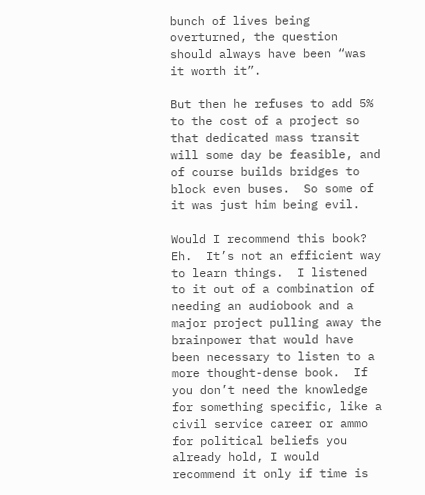bunch of lives being overturned, the question should always have been “was it worth it”.

But then he refuses to add 5% to the cost of a project so that dedicated mass transit will some day be feasible, and of course builds bridges to block even buses.  So some of it was just him being evil.

Would I recommend this book?  Eh.  It’s not an efficient way to learn things.  I listened to it out of a combination of needing an audiobook and a major project pulling away the brainpower that would have been necessary to listen to a more thought-dense book.  If you don’t need the knowledge for something specific, like a civil service career or ammo for political beliefs you already hold, I would recommend it only if time is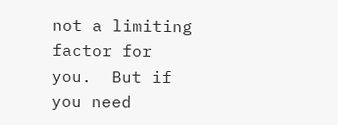not a limiting factor for you.  But if you need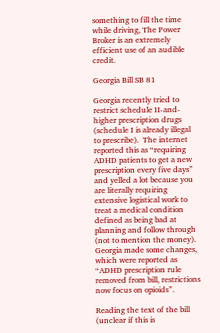something to fill the time while driving, The Power Broker is an extremely efficient use of an audible credit.

Georgia Bill SB 81

Georgia recently tried to restrict schedule II-and-higher prescription drugs (schedule I is already illegal to prescribe).  The internet reported this as “requiring ADHD patients to get a new prescription every five days” and yelled a lot because you are literally requiring extensive logistical work to treat a medical condition defined as being bad at planning and follow through (not to mention the money).  Georgia made some changes, which were reported as “ADHD prescription rule removed from bill, restrictions now focus on opioids”.

Reading the text of the bill (unclear if this is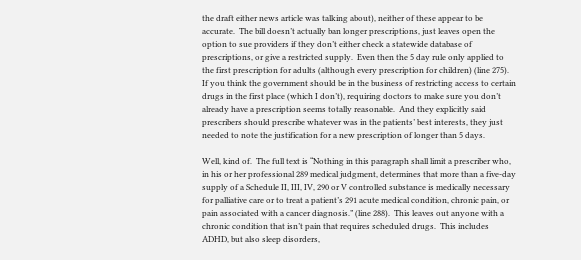the draft either news article was talking about), neither of these appear to be accurate.  The bill doesn’t actually ban longer prescriptions, just leaves open the option to sue providers if they don’t either check a statewide database of prescriptions, or give a restricted supply.  Even then the 5 day rule only applied to the first prescription for adults (although every prescription for children) (line 275).  If you think the government should be in the business of restricting access to certain drugs in the first place (which I don’t), requiring doctors to make sure you don’t already have a prescription seems totally reasonable.  And they explicitly said prescribers should prescribe whatever was in the patients’ best interests, they just needed to note the justification for a new prescription of longer than 5 days.

Well, kind of.  The full text is “Nothing in this paragraph shall limit a prescriber who, in his or her professional 289 medical judgment, determines that more than a five-day supply of a Schedule II, III, IV, 290 or V controlled substance is medically necessary for palliative care or to treat a patient’s 291 acute medical condition, chronic pain, or pain associated with a cancer diagnosis.” (line 288).  This leaves out anyone with a chronic condition that isn’t pain that requires scheduled drugs.  This includes ADHD, but also sleep disorders,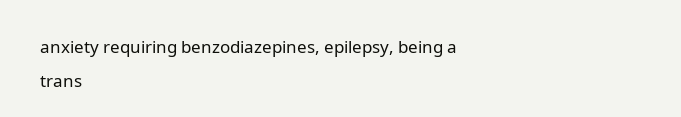anxiety requiring benzodiazepines, epilepsy, being a trans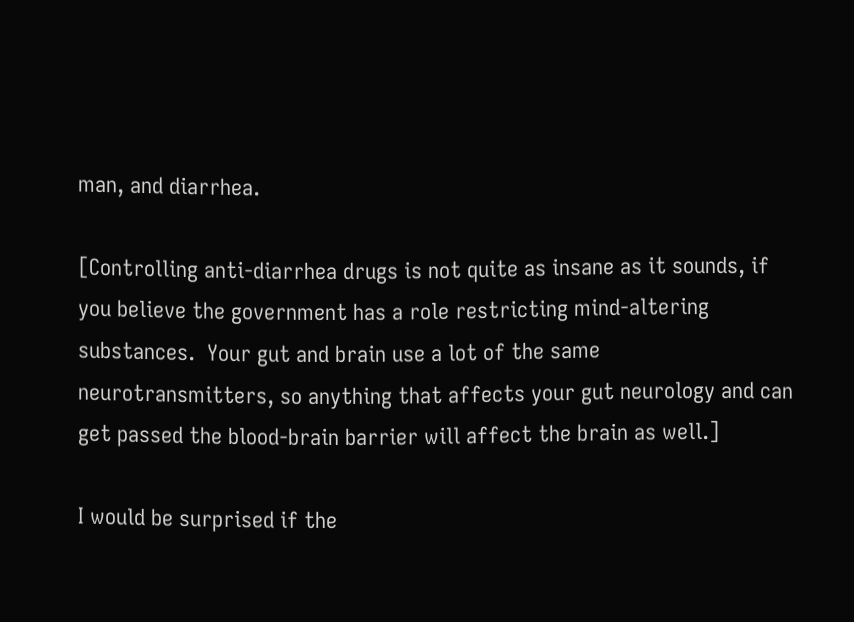man, and diarrhea.

[Controlling anti-diarrhea drugs is not quite as insane as it sounds, if you believe the government has a role restricting mind-altering substances.  Your gut and brain use a lot of the same neurotransmitters, so anything that affects your gut neurology and can get passed the blood-brain barrier will affect the brain as well.]

I would be surprised if the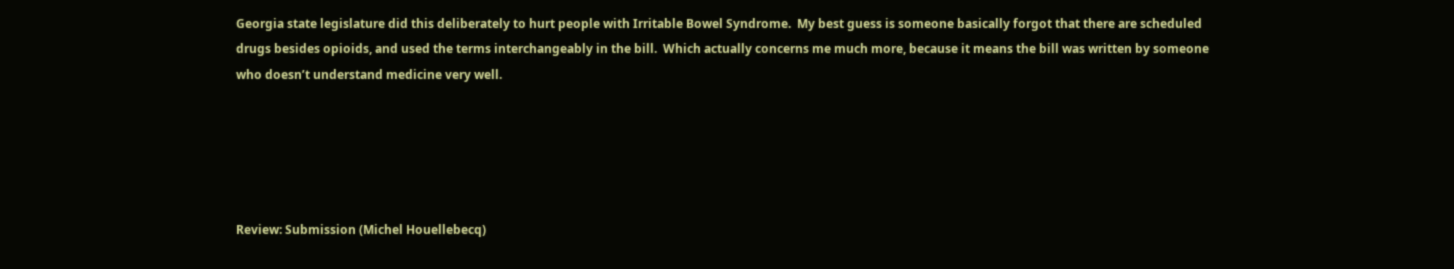Georgia state legislature did this deliberately to hurt people with Irritable Bowel Syndrome.  My best guess is someone basically forgot that there are scheduled drugs besides opioids, and used the terms interchangeably in the bill.  Which actually concerns me much more, because it means the bill was written by someone who doesn’t understand medicine very well.





Review: Submission (Michel Houellebecq)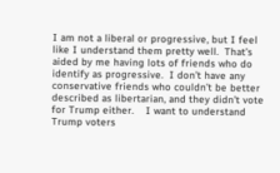I am not a liberal or progressive, but I feel like I understand them pretty well.  That’s aided by me having lots of friends who do identify as progressive.  I don’t have any conservative friends who couldn’t be better described as libertarian, and they didn’t vote for Trump either.    I want to understand Trump voters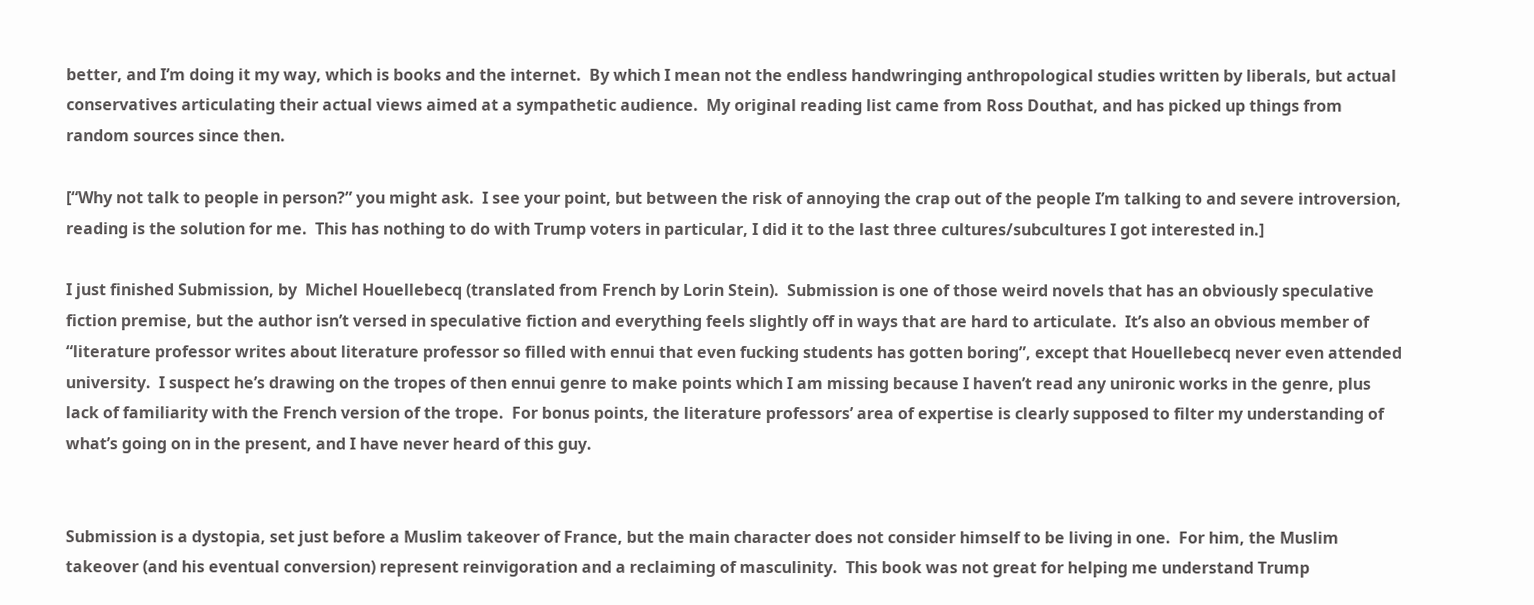better, and I’m doing it my way, which is books and the internet.  By which I mean not the endless handwringing anthropological studies written by liberals, but actual conservatives articulating their actual views aimed at a sympathetic audience.  My original reading list came from Ross Douthat, and has picked up things from random sources since then.

[“Why not talk to people in person?” you might ask.  I see your point, but between the risk of annoying the crap out of the people I’m talking to and severe introversion, reading is the solution for me.  This has nothing to do with Trump voters in particular, I did it to the last three cultures/subcultures I got interested in.]

I just finished Submission, by  Michel Houellebecq (translated from French by Lorin Stein).  Submission is one of those weird novels that has an obviously speculative fiction premise, but the author isn’t versed in speculative fiction and everything feels slightly off in ways that are hard to articulate.  It’s also an obvious member of “literature professor writes about literature professor so filled with ennui that even fucking students has gotten boring”, except that Houellebecq never even attended university.  I suspect he’s drawing on the tropes of then ennui genre to make points which I am missing because I haven’t read any unironic works in the genre, plus lack of familiarity with the French version of the trope.  For bonus points, the literature professors’ area of expertise is clearly supposed to filter my understanding of what’s going on in the present, and I have never heard of this guy.


Submission is a dystopia, set just before a Muslim takeover of France, but the main character does not consider himself to be living in one.  For him, the Muslim takeover (and his eventual conversion) represent reinvigoration and a reclaiming of masculinity.  This book was not great for helping me understand Trump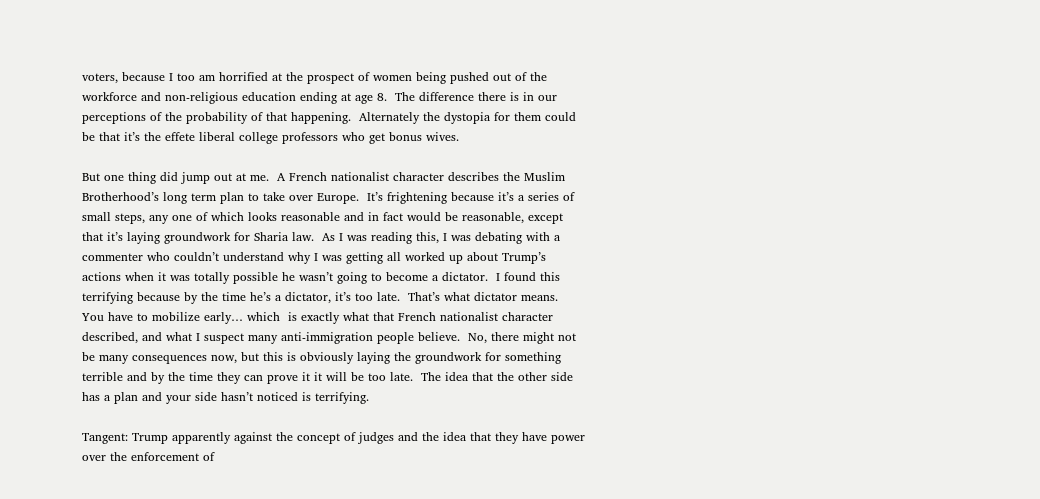voters, because I too am horrified at the prospect of women being pushed out of the workforce and non-religious education ending at age 8.  The difference there is in our perceptions of the probability of that happening.  Alternately the dystopia for them could be that it’s the effete liberal college professors who get bonus wives.

But one thing did jump out at me.  A French nationalist character describes the Muslim Brotherhood’s long term plan to take over Europe.  It’s frightening because it’s a series of small steps, any one of which looks reasonable and in fact would be reasonable, except that it’s laying groundwork for Sharia law.  As I was reading this, I was debating with a commenter who couldn’t understand why I was getting all worked up about Trump’s actions when it was totally possible he wasn’t going to become a dictator.  I found this terrifying because by the time he’s a dictator, it’s too late.  That’s what dictator means.  You have to mobilize early… which  is exactly what that French nationalist character described, and what I suspect many anti-immigration people believe.  No, there might not be many consequences now, but this is obviously laying the groundwork for something terrible and by the time they can prove it it will be too late.  The idea that the other side has a plan and your side hasn’t noticed is terrifying.

Tangent: Trump apparently against the concept of judges and the idea that they have power over the enforcement of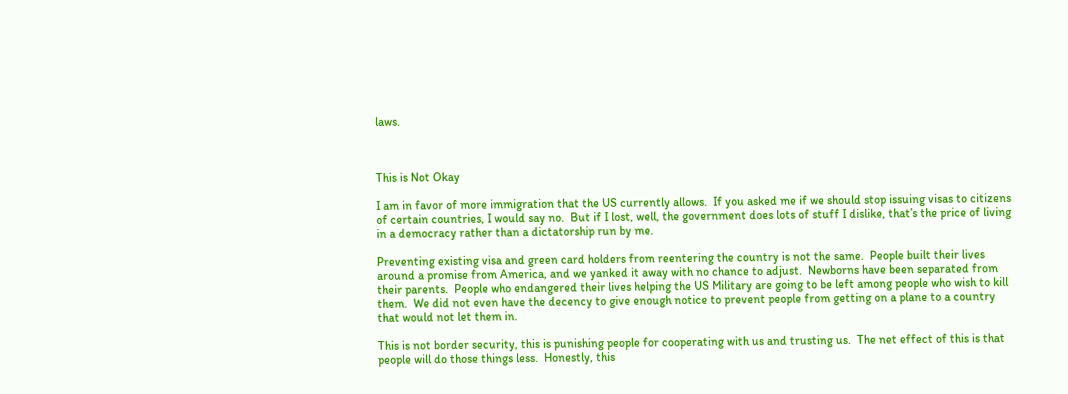laws.



This is Not Okay

I am in favor of more immigration that the US currently allows.  If you asked me if we should stop issuing visas to citizens of certain countries, I would say no.  But if I lost, well, the government does lots of stuff I dislike, that’s the price of living in a democracy rather than a dictatorship run by me.

Preventing existing visa and green card holders from reentering the country is not the same.  People built their lives around a promise from America, and we yanked it away with no chance to adjust.  Newborns have been separated from their parents.  People who endangered their lives helping the US Military are going to be left among people who wish to kill them.  We did not even have the decency to give enough notice to prevent people from getting on a plane to a country that would not let them in.

This is not border security, this is punishing people for cooperating with us and trusting us.  The net effect of this is that people will do those things less.  Honestly, this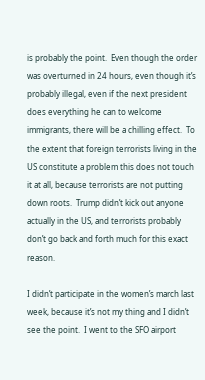is probably the point.  Even though the order was overturned in 24 hours, even though it’s probably illegal, even if the next president does everything he can to welcome immigrants, there will be a chilling effect.  To the extent that foreign terrorists living in the US constitute a problem this does not touch it at all, because terrorists are not putting down roots.  Trump didn’t kick out anyone actually in the US, and terrorists probably don’t go back and forth much for this exact reason.

I didn’t participate in the women’s march last week, because it’s not my thing and I didn’t see the point.  I went to the SFO airport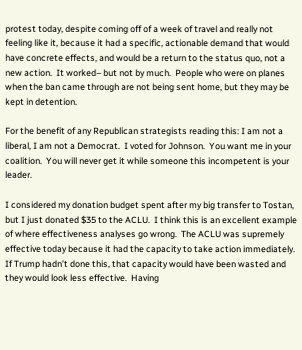protest today, despite coming off of a week of travel and really not feeling like it, because it had a specific, actionable demand that would have concrete effects, and would be a return to the status quo, not a new action.  It worked– but not by much.  People who were on planes when the ban came through are not being sent home, but they may be kept in detention.

For the benefit of any Republican strategists reading this: I am not a liberal, I am not a Democrat.  I voted for Johnson.  You want me in your coalition.  You will never get it while someone this incompetent is your leader.

I considered my donation budget spent after my big transfer to Tostan, but I just donated $35 to the ACLU.  I think this is an excellent example of where effectiveness analyses go wrong.  The ACLU was supremely effective today because it had the capacity to take action immediately.  If Trump hadn’t done this, that capacity would have been wasted and they would look less effective.  Having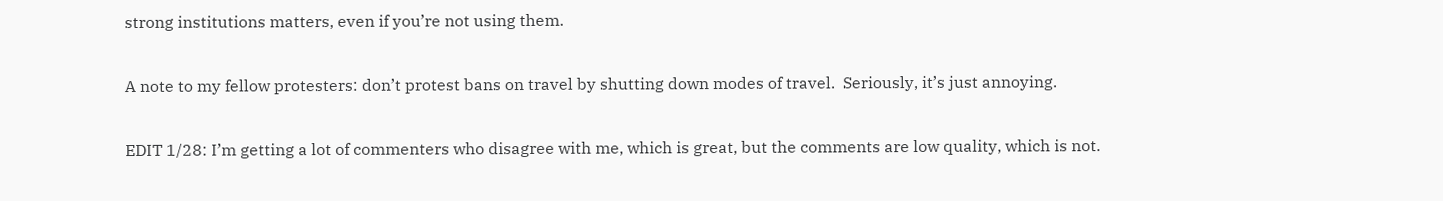strong institutions matters, even if you’re not using them.

A note to my fellow protesters: don’t protest bans on travel by shutting down modes of travel.  Seriously, it’s just annoying.

EDIT 1/28: I’m getting a lot of commenters who disagree with me, which is great, but the comments are low quality, which is not.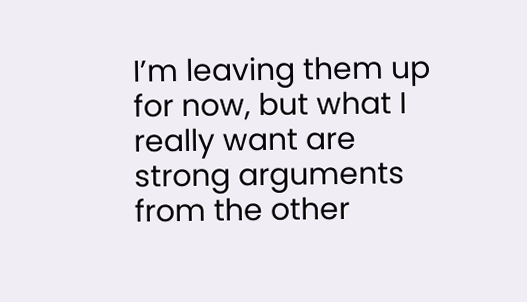I’m leaving them up for now, but what I really want are strong arguments from the other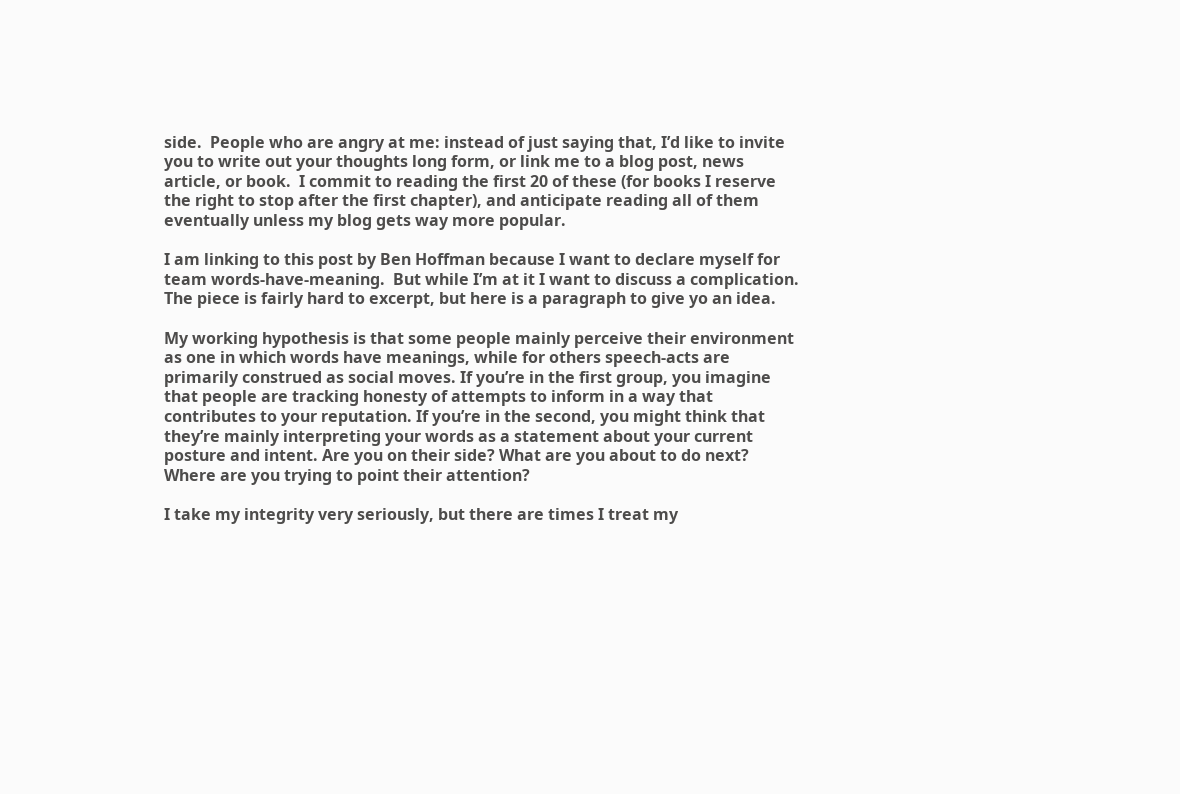side.  People who are angry at me: instead of just saying that, I’d like to invite you to write out your thoughts long form, or link me to a blog post, news article, or book.  I commit to reading the first 20 of these (for books I reserve the right to stop after the first chapter), and anticipate reading all of them eventually unless my blog gets way more popular.

I am linking to this post by Ben Hoffman because I want to declare myself for team words-have-meaning.  But while I’m at it I want to discuss a complication.  The piece is fairly hard to excerpt, but here is a paragraph to give yo an idea.

My working hypothesis is that some people mainly perceive their environment as one in which words have meanings, while for others speech-acts are primarily construed as social moves. If you’re in the first group, you imagine that people are tracking honesty of attempts to inform in a way that contributes to your reputation. If you’re in the second, you might think that they’re mainly interpreting your words as a statement about your current posture and intent. Are you on their side? What are you about to do next? Where are you trying to point their attention?

I take my integrity very seriously, but there are times I treat my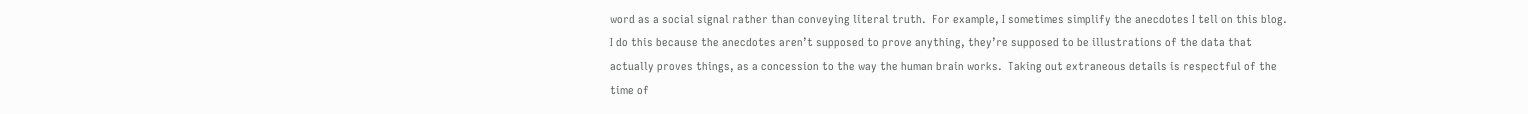word as a social signal rather than conveying literal truth.  For example, I sometimes simplify the anecdotes I tell on this blog.  I do this because the anecdotes aren’t supposed to prove anything, they’re supposed to be illustrations of the data that actually proves things, as a concession to the way the human brain works.  Taking out extraneous details is respectful of the time of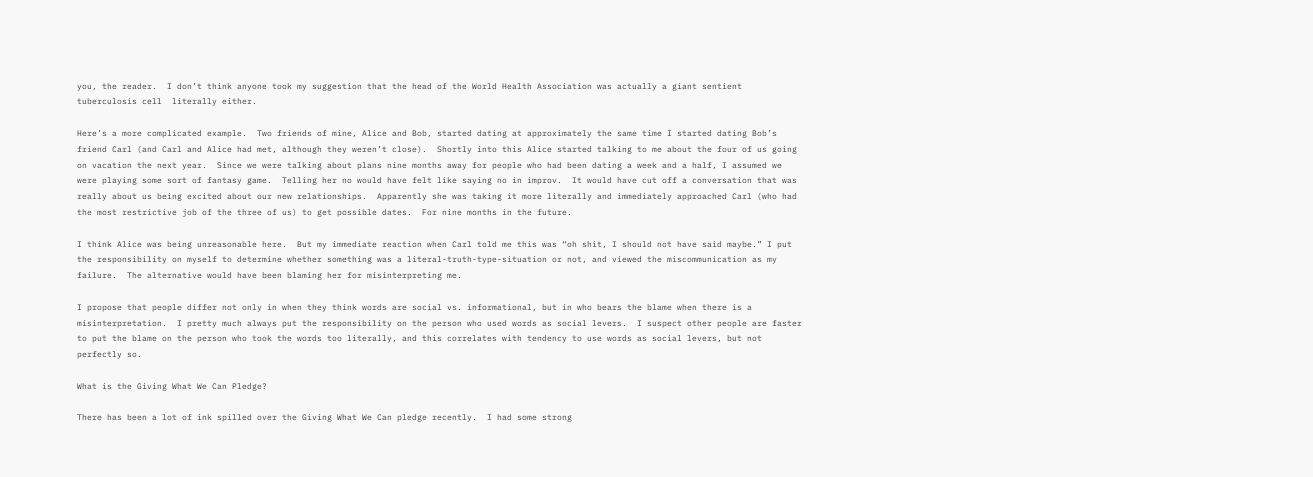you, the reader.  I don’t think anyone took my suggestion that the head of the World Health Association was actually a giant sentient tuberculosis cell  literally either.

Here’s a more complicated example.  Two friends of mine, Alice and Bob, started dating at approximately the same time I started dating Bob’s friend Carl (and Carl and Alice had met, although they weren’t close).  Shortly into this Alice started talking to me about the four of us going on vacation the next year.  Since we were talking about plans nine months away for people who had been dating a week and a half, I assumed we were playing some sort of fantasy game.  Telling her no would have felt like saying no in improv.  It would have cut off a conversation that was really about us being excited about our new relationships.  Apparently she was taking it more literally and immediately approached Carl (who had the most restrictive job of the three of us) to get possible dates.  For nine months in the future.

I think Alice was being unreasonable here.  But my immediate reaction when Carl told me this was “oh shit, I should not have said maybe.” I put the responsibility on myself to determine whether something was a literal-truth-type-situation or not, and viewed the miscommunication as my failure.  The alternative would have been blaming her for misinterpreting me.

I propose that people differ not only in when they think words are social vs. informational, but in who bears the blame when there is a misinterpretation.  I pretty much always put the responsibility on the person who used words as social levers.  I suspect other people are faster to put the blame on the person who took the words too literally, and this correlates with tendency to use words as social levers, but not perfectly so.

What is the Giving What We Can Pledge?

There has been a lot of ink spilled over the Giving What We Can pledge recently.  I had some strong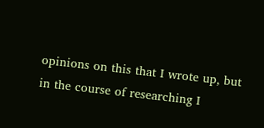opinions on this that I wrote up, but in the course of researching I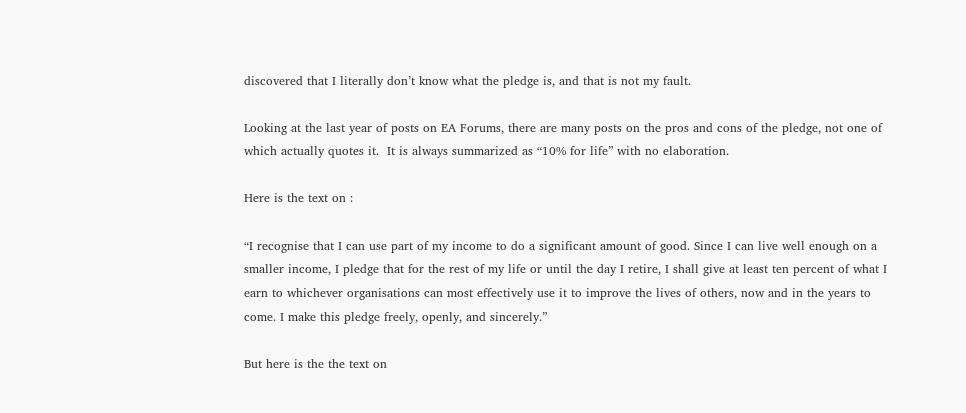discovered that I literally don’t know what the pledge is, and that is not my fault.

Looking at the last year of posts on EA Forums, there are many posts on the pros and cons of the pledge, not one of which actually quotes it.  It is always summarized as “10% for life” with no elaboration.

Here is the text on :

“I recognise that I can use part of my income to do a significant amount of good. Since I can live well enough on a smaller income, I pledge that for the rest of my life or until the day I retire, I shall give at least ten percent of what I earn to whichever organisations can most effectively use it to improve the lives of others, now and in the years to come. I make this pledge freely, openly, and sincerely.”

But here is the the text on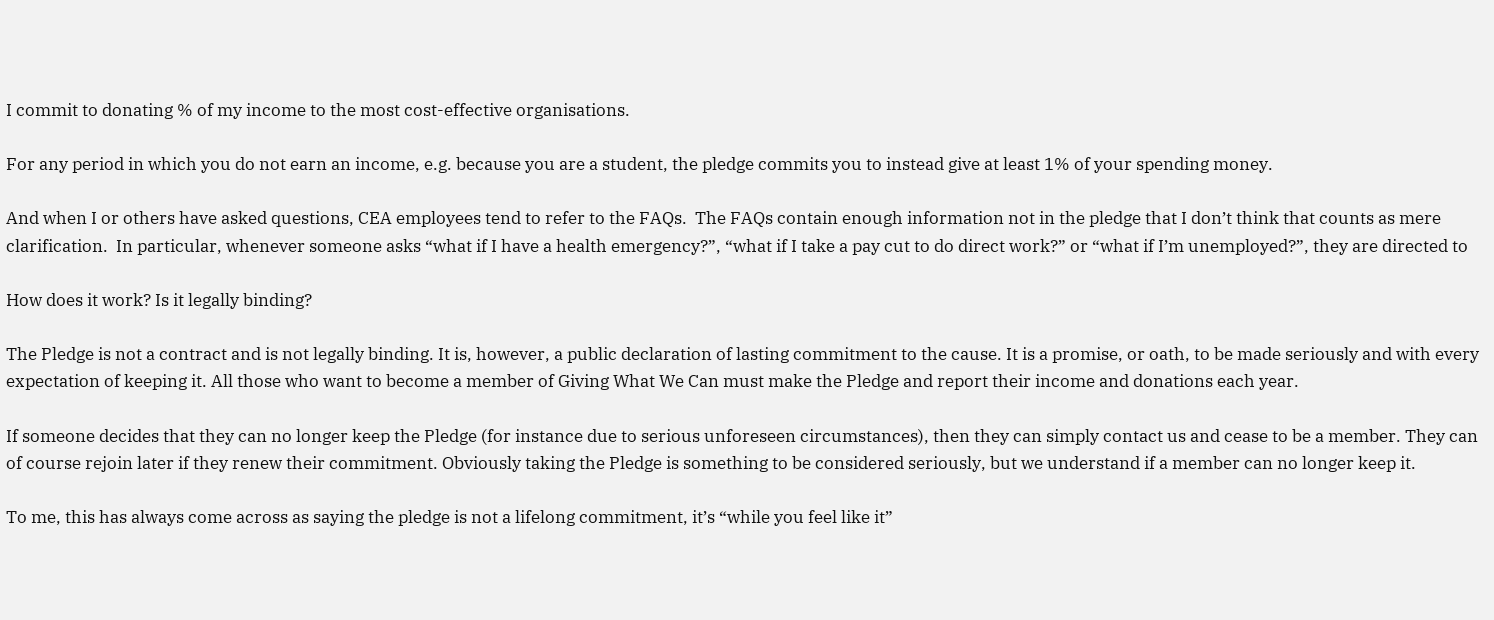I commit to donating % of my income to the most cost-effective organisations.

For any period in which you do not earn an income, e.g. because you are a student, the pledge commits you to instead give at least 1% of your spending money.

And when I or others have asked questions, CEA employees tend to refer to the FAQs.  The FAQs contain enough information not in the pledge that I don’t think that counts as mere clarification.  In particular, whenever someone asks “what if I have a health emergency?”, “what if I take a pay cut to do direct work?” or “what if I’m unemployed?”, they are directed to

How does it work? Is it legally binding?

The Pledge is not a contract and is not legally binding. It is, however, a public declaration of lasting commitment to the cause. It is a promise, or oath, to be made seriously and with every expectation of keeping it. All those who want to become a member of Giving What We Can must make the Pledge and report their income and donations each year.

If someone decides that they can no longer keep the Pledge (for instance due to serious unforeseen circumstances), then they can simply contact us and cease to be a member. They can of course rejoin later if they renew their commitment. Obviously taking the Pledge is something to be considered seriously, but we understand if a member can no longer keep it.

To me, this has always come across as saying the pledge is not a lifelong commitment, it’s “while you feel like it”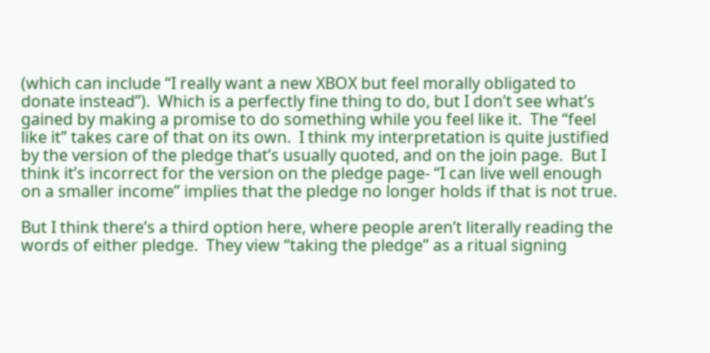(which can include “I really want a new XBOX but feel morally obligated to donate instead”).  Which is a perfectly fine thing to do, but I don’t see what’s gained by making a promise to do something while you feel like it.  The “feel like it” takes care of that on its own.  I think my interpretation is quite justified by the version of the pledge that’s usually quoted, and on the join page.  But I think it’s incorrect for the version on the pledge page- “I can live well enough on a smaller income” implies that the pledge no longer holds if that is not true.

But I think there’s a third option here, where people aren’t literally reading the words of either pledge.  They view “taking the pledge” as a ritual signing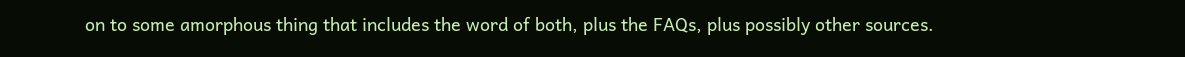on to some amorphous thing that includes the word of both, plus the FAQs, plus possibly other sources.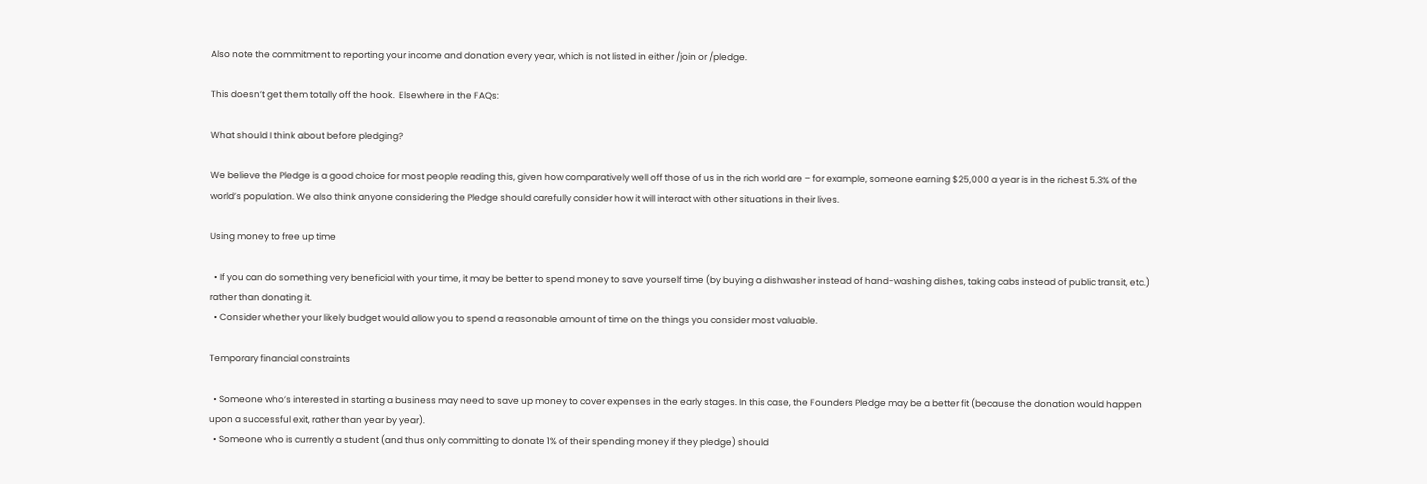Also note the commitment to reporting your income and donation every year, which is not listed in either /join or /pledge.

This doesn’t get them totally off the hook.  Elsewhere in the FAQs:

What should I think about before pledging?

We believe the Pledge is a good choice for most people reading this, given how comparatively well off those of us in the rich world are – for example, someone earning $25,000 a year is in the richest 5.3% of the world’s population. We also think anyone considering the Pledge should carefully consider how it will interact with other situations in their lives.

Using money to free up time

  • If you can do something very beneficial with your time, it may be better to spend money to save yourself time (by buying a dishwasher instead of hand-washing dishes, taking cabs instead of public transit, etc.) rather than donating it.
  • Consider whether your likely budget would allow you to spend a reasonable amount of time on the things you consider most valuable.

Temporary financial constraints

  • Someone who’s interested in starting a business may need to save up money to cover expenses in the early stages. In this case, the Founders Pledge may be a better fit (because the donation would happen upon a successful exit, rather than year by year).
  • Someone who is currently a student (and thus only committing to donate 1% of their spending money if they pledge) should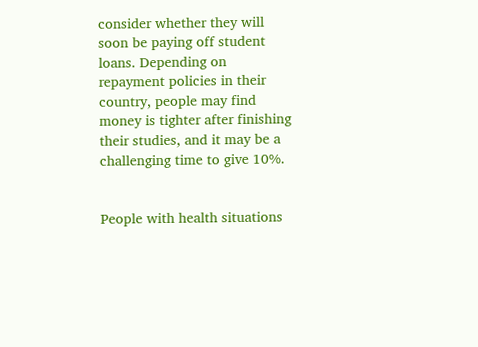consider whether they will soon be paying off student loans. Depending on repayment policies in their country, people may find money is tighter after finishing their studies, and it may be a challenging time to give 10%.


People with health situations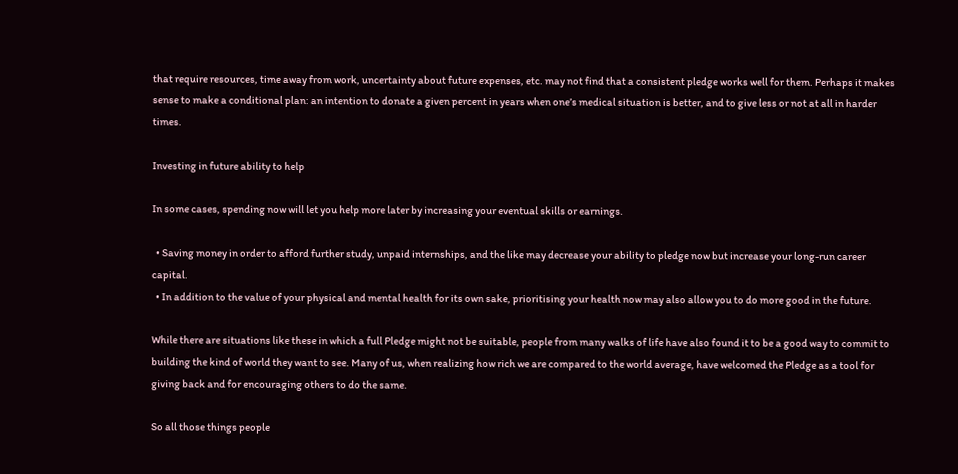that require resources, time away from work, uncertainty about future expenses, etc. may not find that a consistent pledge works well for them. Perhaps it makes sense to make a conditional plan: an intention to donate a given percent in years when one’s medical situation is better, and to give less or not at all in harder times.

Investing in future ability to help

In some cases, spending now will let you help more later by increasing your eventual skills or earnings.

  • Saving money in order to afford further study, unpaid internships, and the like may decrease your ability to pledge now but increase your long-run career capital.
  • In addition to the value of your physical and mental health for its own sake, prioritising your health now may also allow you to do more good in the future.

While there are situations like these in which a full Pledge might not be suitable, people from many walks of life have also found it to be a good way to commit to building the kind of world they want to see. Many of us, when realizing how rich we are compared to the world average, have welcomed the Pledge as a tool for giving back and for encouraging others to do the same.

So all those things people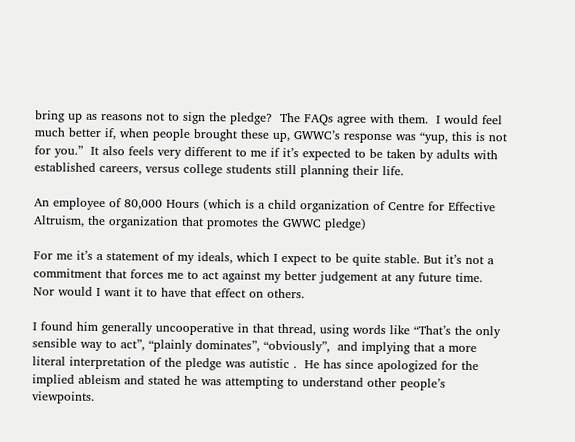bring up as reasons not to sign the pledge?  The FAQs agree with them.  I would feel much better if, when people brought these up, GWWC’s response was “yup, this is not for you.”  It also feels very different to me if it’s expected to be taken by adults with established careers, versus college students still planning their life.

An employee of 80,000 Hours (which is a child organization of Centre for Effective Altruism, the organization that promotes the GWWC pledge)

For me it’s a statement of my ideals, which I expect to be quite stable. But it’s not a commitment that forces me to act against my better judgement at any future time. Nor would I want it to have that effect on others.

I found him generally uncooperative in that thread, using words like “That’s the only sensible way to act”, “plainly dominates”, “obviously”,  and implying that a more literal interpretation of the pledge was autistic .  He has since apologized for the implied ableism and stated he was attempting to understand other people’s viewpoints.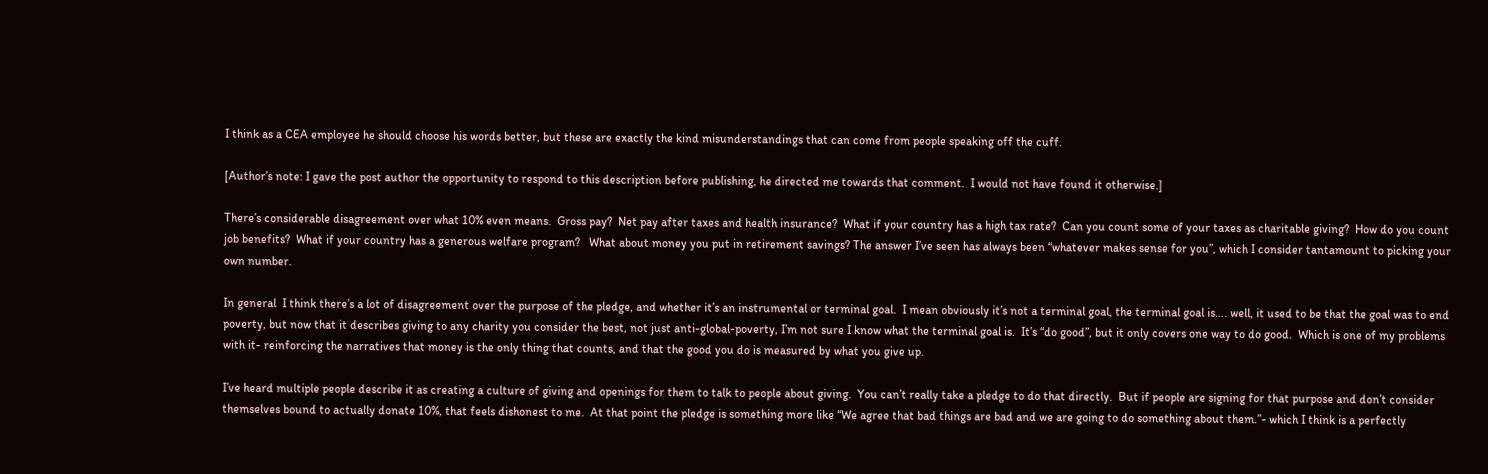I think as a CEA employee he should choose his words better, but these are exactly the kind misunderstandings that can come from people speaking off the cuff.

[Author’s note: I gave the post author the opportunity to respond to this description before publishing, he directed me towards that comment.  I would not have found it otherwise.]

There’s considerable disagreement over what 10% even means.  Gross pay?  Net pay after taxes and health insurance?  What if your country has a high tax rate?  Can you count some of your taxes as charitable giving?  How do you count job benefits?  What if your country has a generous welfare program?   What about money you put in retirement savings? The answer I’ve seen has always been “whatever makes sense for you”, which I consider tantamount to picking your own number.

In general  I think there’s a lot of disagreement over the purpose of the pledge, and whether it’s an instrumental or terminal goal.  I mean obviously it’s not a terminal goal, the terminal goal is…. well, it used to be that the goal was to end poverty, but now that it describes giving to any charity you consider the best, not just anti-global-poverty, I’m not sure I know what the terminal goal is.  It’s “do good”, but it only covers one way to do good.  Which is one of my problems with it- reinforcing the narratives that money is the only thing that counts, and that the good you do is measured by what you give up.

I’ve heard multiple people describe it as creating a culture of giving and openings for them to talk to people about giving.  You can’t really take a pledge to do that directly.  But if people are signing for that purpose and don’t consider themselves bound to actually donate 10%, that feels dishonest to me.  At that point the pledge is something more like “We agree that bad things are bad and we are going to do something about them.”- which I think is a perfectly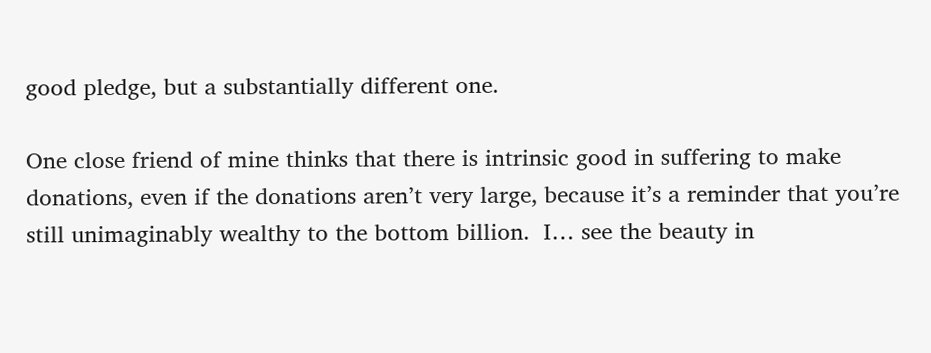good pledge, but a substantially different one.

One close friend of mine thinks that there is intrinsic good in suffering to make donations, even if the donations aren’t very large, because it’s a reminder that you’re still unimaginably wealthy to the bottom billion.  I… see the beauty in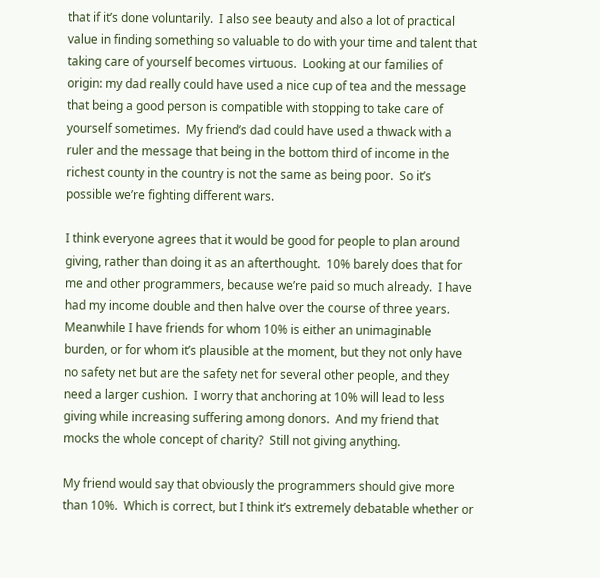that if it’s done voluntarily.  I also see beauty and also a lot of practical value in finding something so valuable to do with your time and talent that taking care of yourself becomes virtuous.  Looking at our families of origin: my dad really could have used a nice cup of tea and the message that being a good person is compatible with stopping to take care of yourself sometimes.  My friend’s dad could have used a thwack with a ruler and the message that being in the bottom third of income in the richest county in the country is not the same as being poor.  So it’s possible we’re fighting different wars.

I think everyone agrees that it would be good for people to plan around giving, rather than doing it as an afterthought.  10% barely does that for me and other programmers, because we’re paid so much already.  I have had my income double and then halve over the course of three years.  Meanwhile I have friends for whom 10% is either an unimaginable burden, or for whom it’s plausible at the moment, but they not only have no safety net but are the safety net for several other people, and they need a larger cushion.  I worry that anchoring at 10% will lead to less giving while increasing suffering among donors.  And my friend that mocks the whole concept of charity?  Still not giving anything.

My friend would say that obviously the programmers should give more than 10%.  Which is correct, but I think it’s extremely debatable whether or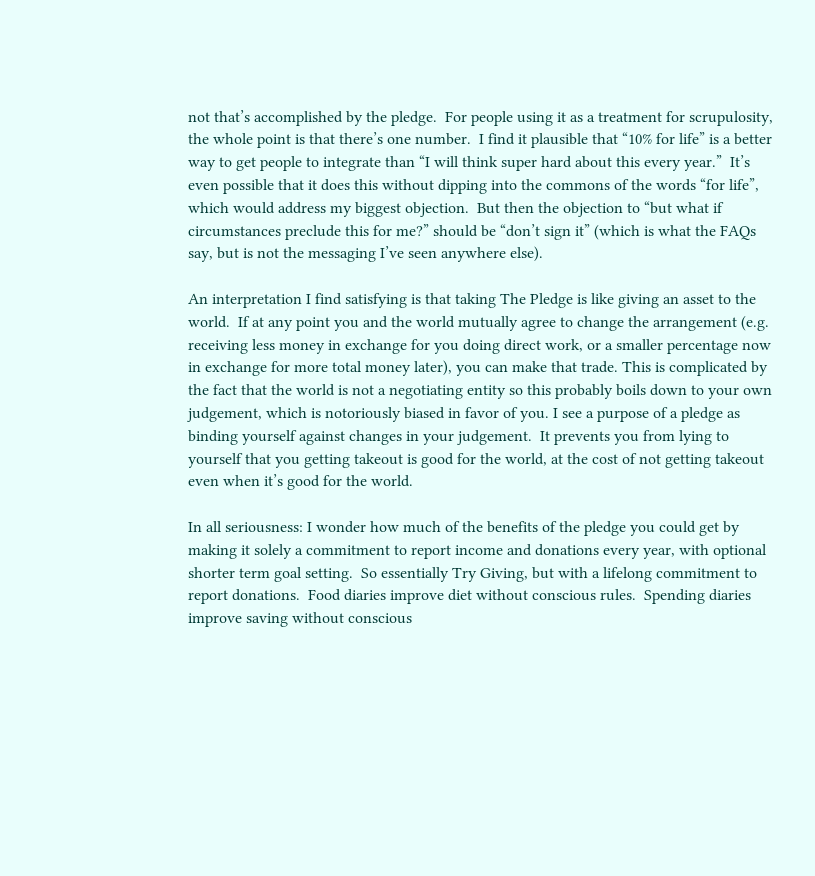not that’s accomplished by the pledge.  For people using it as a treatment for scrupulosity, the whole point is that there’s one number.  I find it plausible that “10% for life” is a better way to get people to integrate than “I will think super hard about this every year.”  It’s even possible that it does this without dipping into the commons of the words “for life”, which would address my biggest objection.  But then the objection to “but what if circumstances preclude this for me?” should be “don’t sign it” (which is what the FAQs say, but is not the messaging I’ve seen anywhere else).

An interpretation I find satisfying is that taking The Pledge is like giving an asset to the world.  If at any point you and the world mutually agree to change the arrangement (e.g. receiving less money in exchange for you doing direct work, or a smaller percentage now in exchange for more total money later), you can make that trade. This is complicated by the fact that the world is not a negotiating entity so this probably boils down to your own judgement, which is notoriously biased in favor of you. I see a purpose of a pledge as binding yourself against changes in your judgement.  It prevents you from lying to yourself that you getting takeout is good for the world, at the cost of not getting takeout even when it’s good for the world.

In all seriousness: I wonder how much of the benefits of the pledge you could get by making it solely a commitment to report income and donations every year, with optional shorter term goal setting.  So essentially Try Giving, but with a lifelong commitment to report donations.  Food diaries improve diet without conscious rules.  Spending diaries improve saving without conscious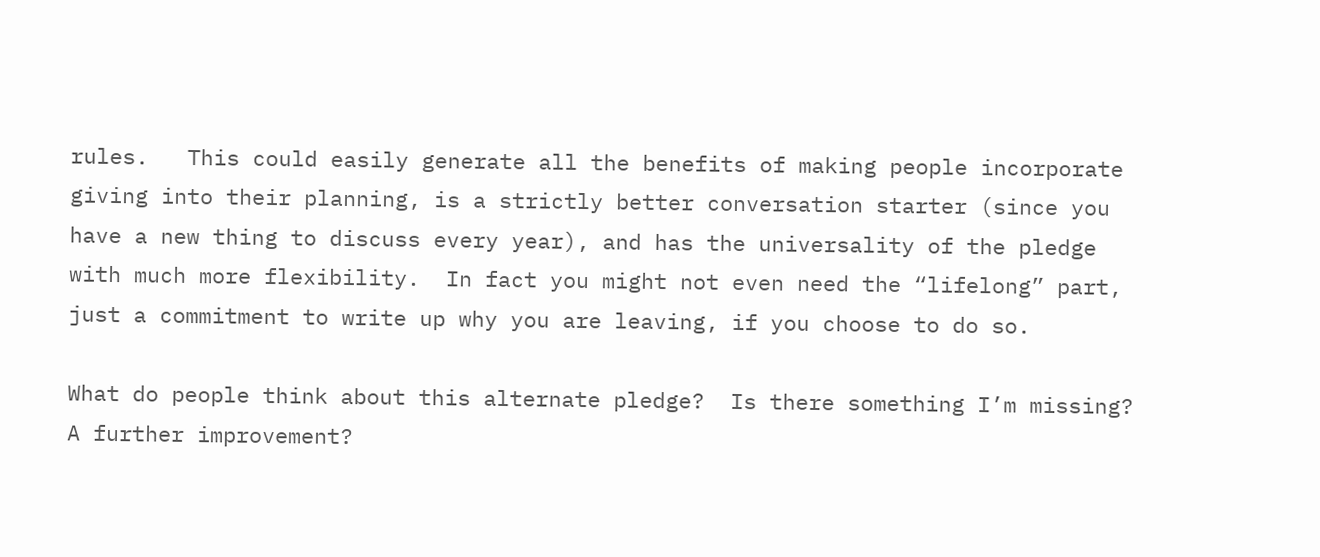rules.   This could easily generate all the benefits of making people incorporate giving into their planning, is a strictly better conversation starter (since you have a new thing to discuss every year), and has the universality of the pledge with much more flexibility.  In fact you might not even need the “lifelong” part, just a commitment to write up why you are leaving, if you choose to do so.

What do people think about this alternate pledge?  Is there something I’m missing?  A further improvement?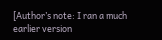[Author’s note: I ran a much earlier version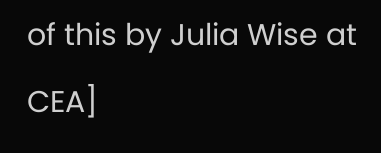of this by Julia Wise at CEA]